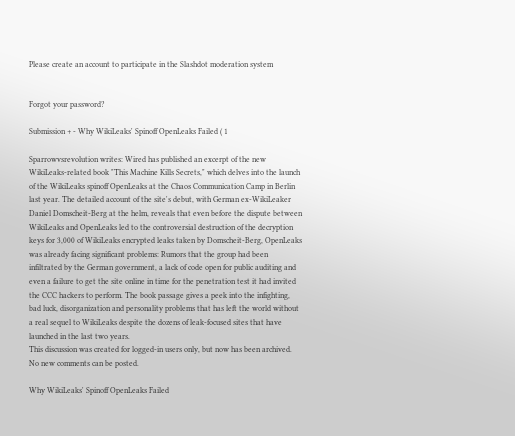Please create an account to participate in the Slashdot moderation system


Forgot your password?

Submission + - Why WikiLeaks' Spinoff OpenLeaks Failed ( 1

Sparrowvsrevolution writes: Wired has published an excerpt of the new WikiLeaks-related book "This Machine Kills Secrets," which delves into the launch of the WikiLeaks spinoff OpenLeaks at the Chaos Communication Camp in Berlin last year. The detailed account of the site's debut, with German ex-WikiLeaker Daniel Domscheit-Berg at the helm, reveals that even before the dispute between WikiLeaks and OpenLeaks led to the controversial destruction of the decryption keys for 3,000 of WikiLeaks encrypted leaks taken by Domscheit-Berg, OpenLeaks was already facing significant problems: Rumors that the group had been infiltrated by the German government, a lack of code open for public auditing and even a failure to get the site online in time for the penetration test it had invited the CCC hackers to perform. The book passage gives a peek into the infighting, bad luck, disorganization and personality problems that has left the world without a real sequel to WikiLeaks despite the dozens of leak-focused sites that have launched in the last two years.
This discussion was created for logged-in users only, but now has been archived. No new comments can be posted.

Why WikiLeaks' Spinoff OpenLeaks Failed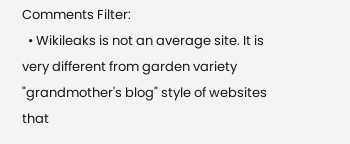Comments Filter:
  • Wikileaks is not an average site. It is very different from garden variety "grandmother's blog" style of websites that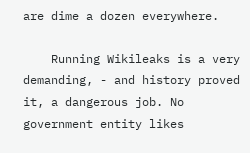are dime a dozen everywhere.

    Running Wikileaks is a very demanding, - and history proved it, a dangerous job. No government entity likes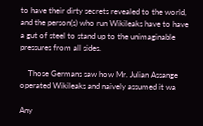to have their dirty secrets revealed to the world, and the person(s) who run Wikileaks have to have a gut of steel to stand up to the unimaginable pressures from all sides.

    Those Germans saw how Mr. Julian Assange operated Wikileaks and naively assumed it wa

Any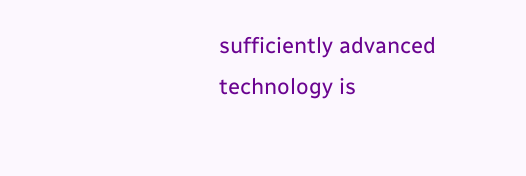sufficiently advanced technology is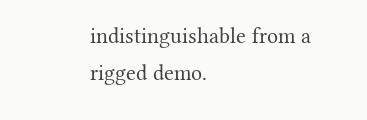indistinguishable from a rigged demo.